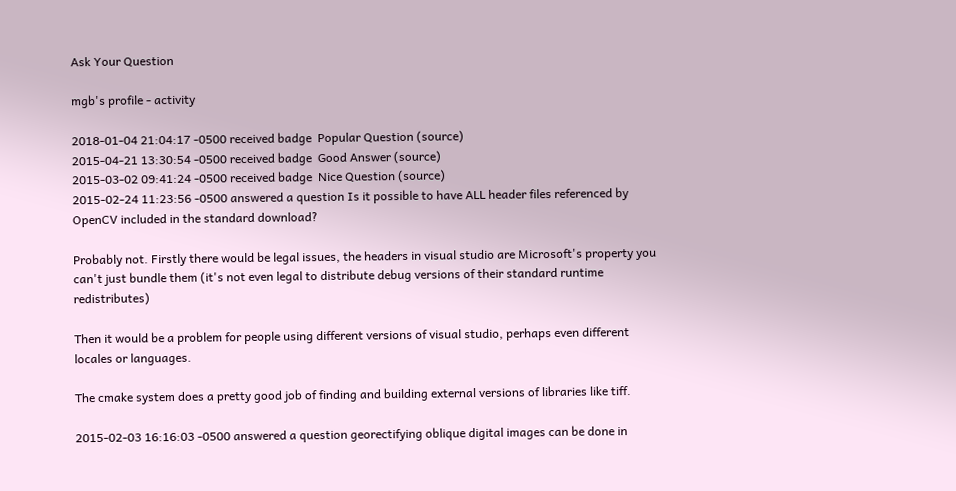Ask Your Question

mgb's profile - activity

2018-01-04 21:04:17 -0500 received badge  Popular Question (source)
2015-04-21 13:30:54 -0500 received badge  Good Answer (source)
2015-03-02 09:41:24 -0500 received badge  Nice Question (source)
2015-02-24 11:23:56 -0500 answered a question Is it possible to have ALL header files referenced by OpenCV included in the standard download?

Probably not. Firstly there would be legal issues, the headers in visual studio are Microsoft's property you can't just bundle them (it's not even legal to distribute debug versions of their standard runtime redistributes)

Then it would be a problem for people using different versions of visual studio, perhaps even different locales or languages.

The cmake system does a pretty good job of finding and building external versions of libraries like tiff.

2015-02-03 16:16:03 -0500 answered a question georectifying oblique digital images can be done in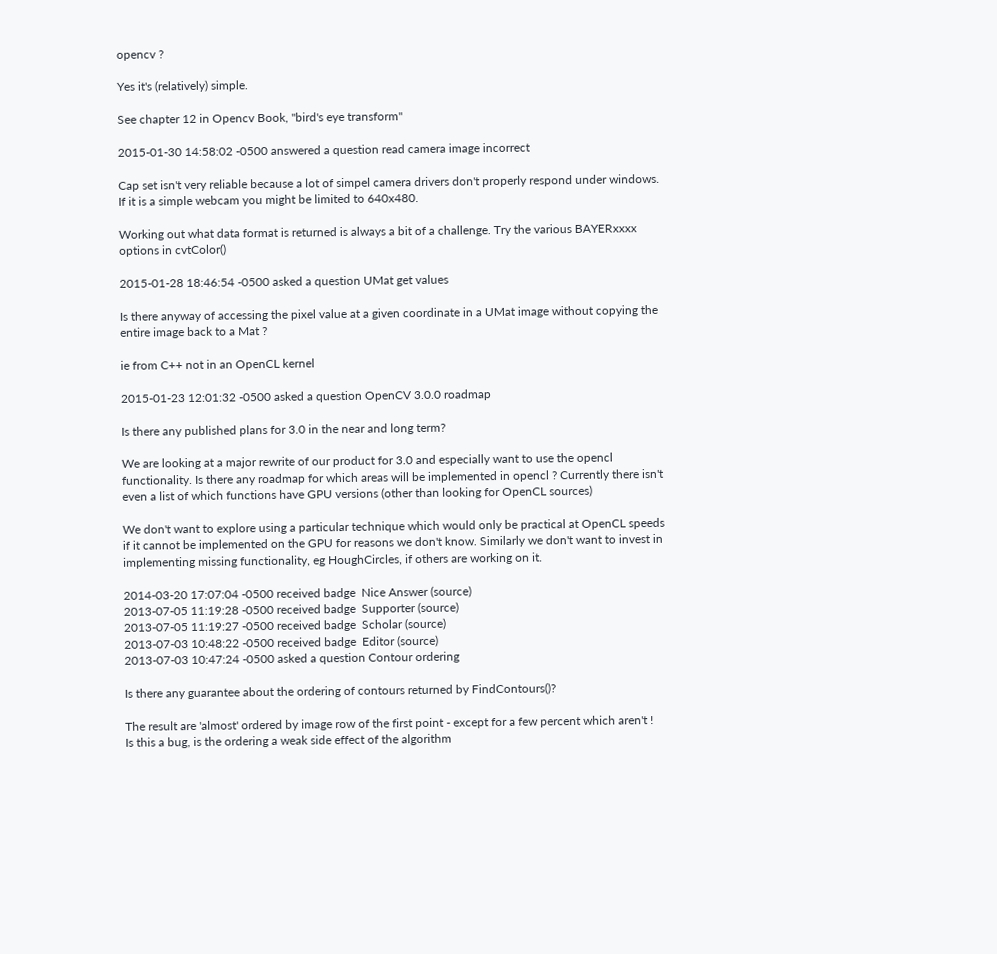opencv ?

Yes it's (relatively) simple.

See chapter 12 in Opencv Book, "bird's eye transform"

2015-01-30 14:58:02 -0500 answered a question read camera image incorrect

Cap set isn't very reliable because a lot of simpel camera drivers don't properly respond under windows. If it is a simple webcam you might be limited to 640x480.

Working out what data format is returned is always a bit of a challenge. Try the various BAYERxxxx options in cvtColor()

2015-01-28 18:46:54 -0500 asked a question UMat get values

Is there anyway of accessing the pixel value at a given coordinate in a UMat image without copying the entire image back to a Mat ?

ie from C++ not in an OpenCL kernel

2015-01-23 12:01:32 -0500 asked a question OpenCV 3.0.0 roadmap

Is there any published plans for 3.0 in the near and long term?

We are looking at a major rewrite of our product for 3.0 and especially want to use the opencl functionality. Is there any roadmap for which areas will be implemented in opencl ? Currently there isn't even a list of which functions have GPU versions (other than looking for OpenCL sources)

We don't want to explore using a particular technique which would only be practical at OpenCL speeds if it cannot be implemented on the GPU for reasons we don't know. Similarly we don't want to invest in implementing missing functionality, eg HoughCircles, if others are working on it.

2014-03-20 17:07:04 -0500 received badge  Nice Answer (source)
2013-07-05 11:19:28 -0500 received badge  Supporter (source)
2013-07-05 11:19:27 -0500 received badge  Scholar (source)
2013-07-03 10:48:22 -0500 received badge  Editor (source)
2013-07-03 10:47:24 -0500 asked a question Contour ordering

Is there any guarantee about the ordering of contours returned by FindContours()?

The result are 'almost' ordered by image row of the first point - except for a few percent which aren't !
Is this a bug, is the ordering a weak side effect of the algorithm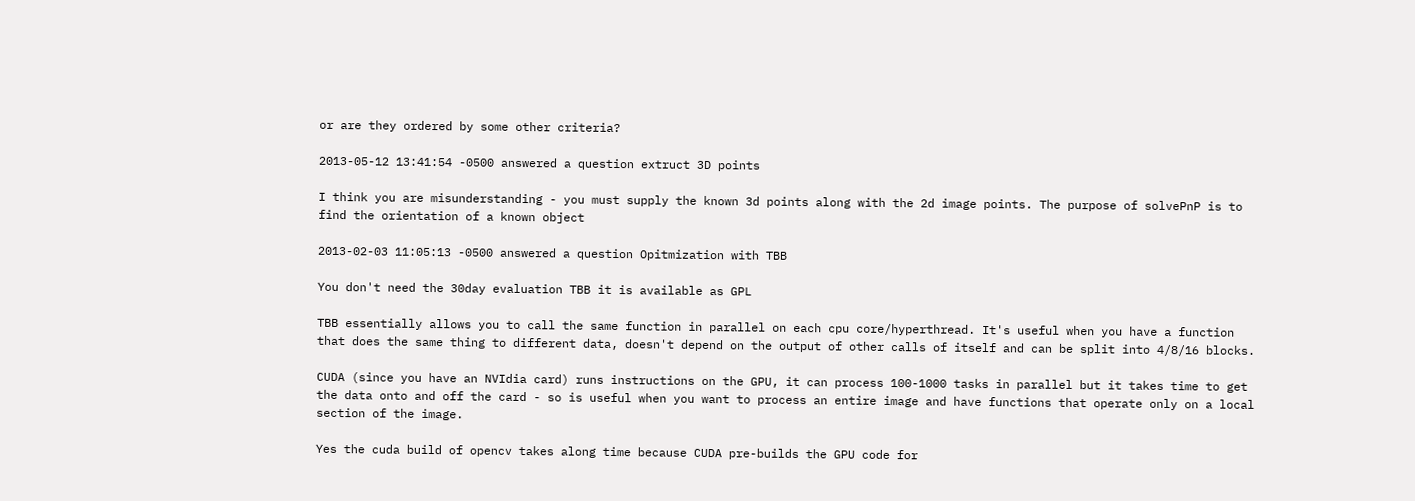or are they ordered by some other criteria?

2013-05-12 13:41:54 -0500 answered a question extruct 3D points

I think you are misunderstanding - you must supply the known 3d points along with the 2d image points. The purpose of solvePnP is to find the orientation of a known object

2013-02-03 11:05:13 -0500 answered a question Opitmization with TBB

You don't need the 30day evaluation TBB it is available as GPL

TBB essentially allows you to call the same function in parallel on each cpu core/hyperthread. It's useful when you have a function that does the same thing to different data, doesn't depend on the output of other calls of itself and can be split into 4/8/16 blocks.

CUDA (since you have an NVIdia card) runs instructions on the GPU, it can process 100-1000 tasks in parallel but it takes time to get the data onto and off the card - so is useful when you want to process an entire image and have functions that operate only on a local section of the image.

Yes the cuda build of opencv takes along time because CUDA pre-builds the GPU code for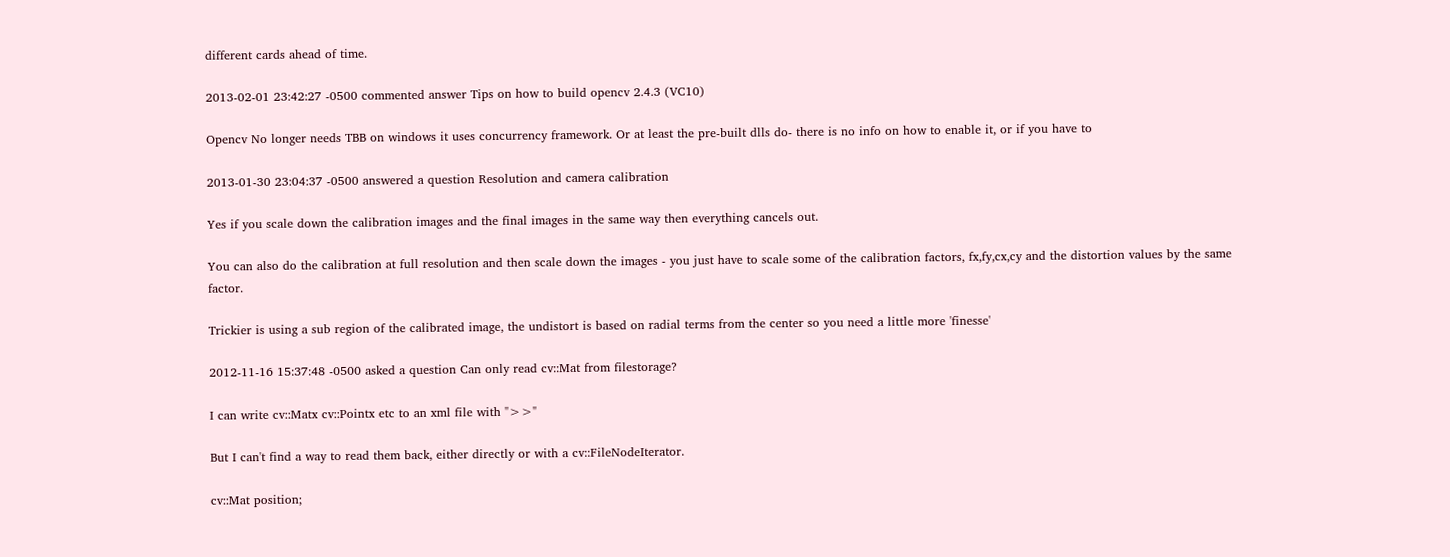different cards ahead of time.

2013-02-01 23:42:27 -0500 commented answer Tips on how to build opencv 2.4.3 (VC10)

Opencv No longer needs TBB on windows it uses concurrency framework. Or at least the pre-built dlls do- there is no info on how to enable it, or if you have to

2013-01-30 23:04:37 -0500 answered a question Resolution and camera calibration

Yes if you scale down the calibration images and the final images in the same way then everything cancels out.

You can also do the calibration at full resolution and then scale down the images - you just have to scale some of the calibration factors, fx,fy,cx,cy and the distortion values by the same factor.

Trickier is using a sub region of the calibrated image, the undistort is based on radial terms from the center so you need a little more 'finesse'

2012-11-16 15:37:48 -0500 asked a question Can only read cv::Mat from filestorage?

I can write cv::Matx cv::Pointx etc to an xml file with ">>"

But I can't find a way to read them back, either directly or with a cv::FileNodeIterator.

cv::Mat position;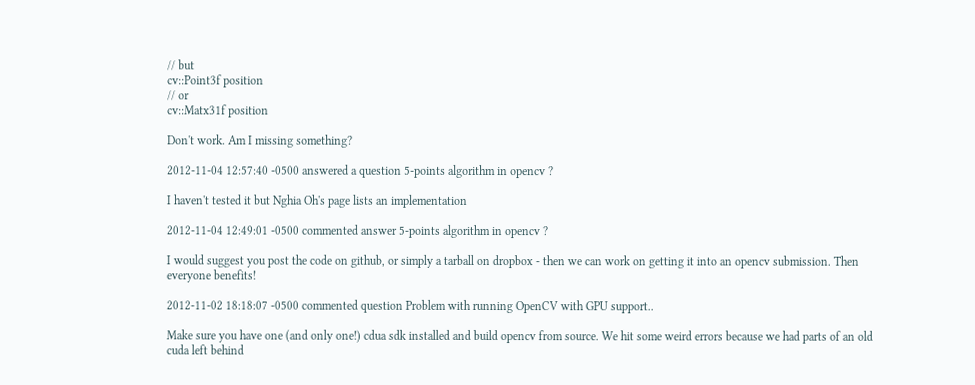// but
cv::Point3f position
// or
cv::Matx31f position

Don't work. Am I missing something?

2012-11-04 12:57:40 -0500 answered a question 5-points algorithm in opencv ?

I haven't tested it but Nghia Oh's page lists an implementation

2012-11-04 12:49:01 -0500 commented answer 5-points algorithm in opencv ?

I would suggest you post the code on github, or simply a tarball on dropbox - then we can work on getting it into an opencv submission. Then everyone benefits!

2012-11-02 18:18:07 -0500 commented question Problem with running OpenCV with GPU support..

Make sure you have one (and only one!) cdua sdk installed and build opencv from source. We hit some weird errors because we had parts of an old cuda left behind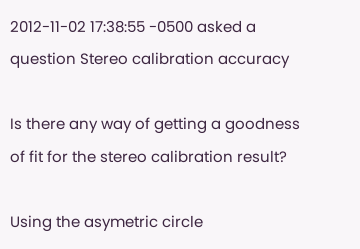2012-11-02 17:38:55 -0500 asked a question Stereo calibration accuracy

Is there any way of getting a goodness of fit for the stereo calibration result?

Using the asymetric circle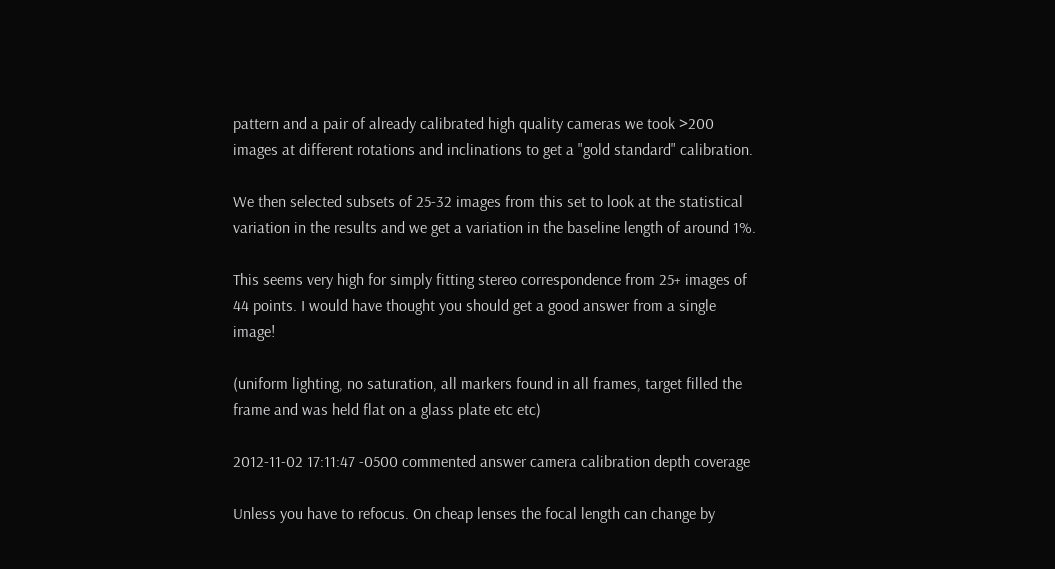pattern and a pair of already calibrated high quality cameras we took >200 images at different rotations and inclinations to get a "gold standard" calibration.

We then selected subsets of 25-32 images from this set to look at the statistical variation in the results and we get a variation in the baseline length of around 1%.

This seems very high for simply fitting stereo correspondence from 25+ images of 44 points. I would have thought you should get a good answer from a single image!

(uniform lighting, no saturation, all markers found in all frames, target filled the frame and was held flat on a glass plate etc etc)

2012-11-02 17:11:47 -0500 commented answer camera calibration depth coverage

Unless you have to refocus. On cheap lenses the focal length can change by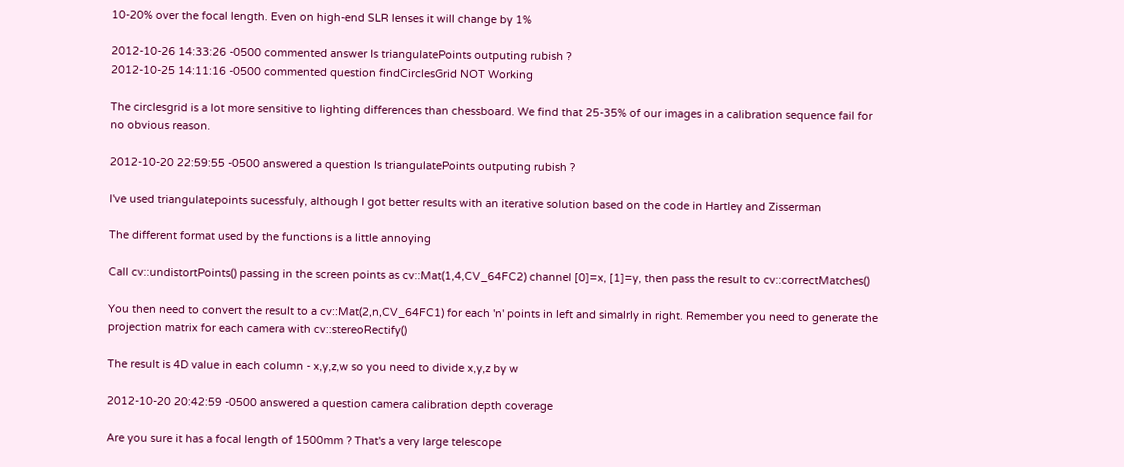10-20% over the focal length. Even on high-end SLR lenses it will change by 1%

2012-10-26 14:33:26 -0500 commented answer Is triangulatePoints outputing rubish ?
2012-10-25 14:11:16 -0500 commented question findCirclesGrid NOT Working

The circlesgrid is a lot more sensitive to lighting differences than chessboard. We find that 25-35% of our images in a calibration sequence fail for no obvious reason.

2012-10-20 22:59:55 -0500 answered a question Is triangulatePoints outputing rubish ?

I've used triangulatepoints sucessfuly, although I got better results with an iterative solution based on the code in Hartley and Zisserman

The different format used by the functions is a little annoying

Call cv::undistortPoints() passing in the screen points as cv::Mat(1,4,CV_64FC2) channel [0]=x, [1]=y, then pass the result to cv::correctMatches()

You then need to convert the result to a cv::Mat(2,n,CV_64FC1) for each 'n' points in left and simalrly in right. Remember you need to generate the projection matrix for each camera with cv::stereoRectify()

The result is 4D value in each column - x,y,z,w so you need to divide x,y,z by w

2012-10-20 20:42:59 -0500 answered a question camera calibration depth coverage

Are you sure it has a focal length of 1500mm ? That's a very large telescope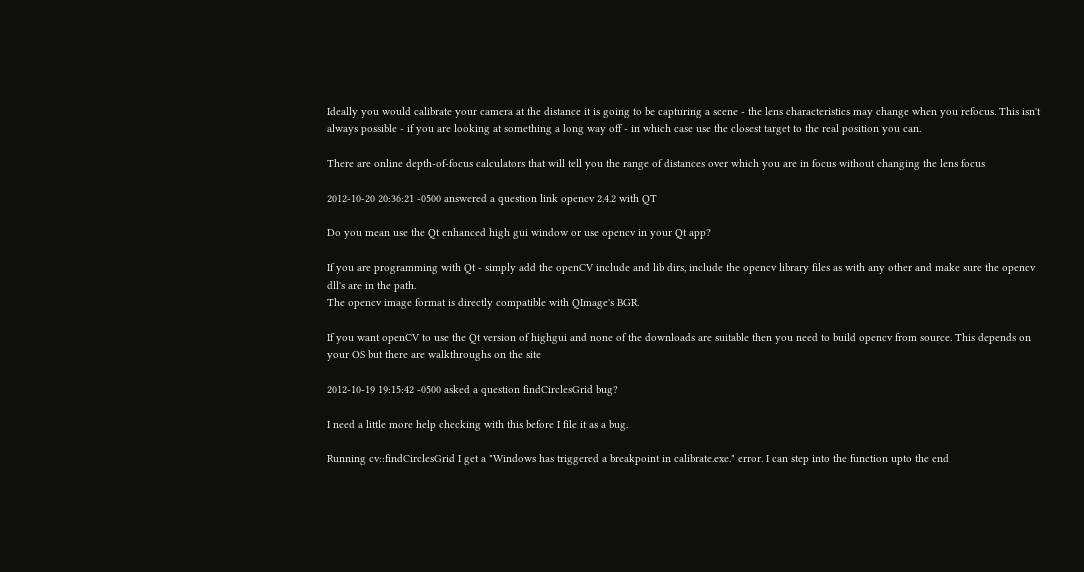Ideally you would calibrate your camera at the distance it is going to be capturing a scene - the lens characteristics may change when you refocus. This isn't always possible - if you are looking at something a long way off - in which case use the closest target to the real position you can.

There are online depth-of-focus calculators that will tell you the range of distances over which you are in focus without changing the lens focus

2012-10-20 20:36:21 -0500 answered a question link opencv 2.4.2 with QT

Do you mean use the Qt enhanced high gui window or use opencv in your Qt app?

If you are programming with Qt - simply add the openCV include and lib dirs, include the opencv library files as with any other and make sure the opencv dll's are in the path.
The opencv image format is directly compatible with QImage's BGR.

If you want openCV to use the Qt version of highgui and none of the downloads are suitable then you need to build opencv from source. This depends on your OS but there are walkthroughs on the site

2012-10-19 19:15:42 -0500 asked a question findCirclesGrid bug?

I need a little more help checking with this before I file it as a bug.

Running cv::findCirclesGrid I get a "Windows has triggered a breakpoint in calibrate.exe." error. I can step into the function upto the end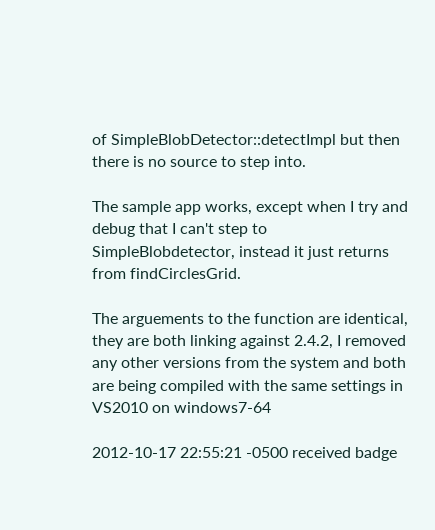of SimpleBlobDetector::detectImpl but then there is no source to step into.

The sample app works, except when I try and debug that I can't step to SimpleBlobdetector, instead it just returns from findCirclesGrid.

The arguements to the function are identical, they are both linking against 2.4.2, I removed any other versions from the system and both are being compiled with the same settings in VS2010 on windows7-64

2012-10-17 22:55:21 -0500 received badge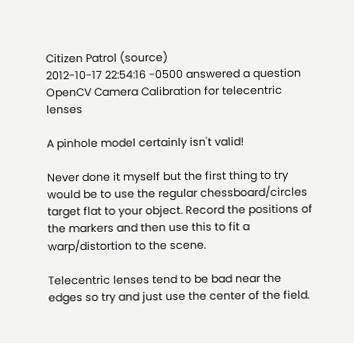Citizen Patrol (source)
2012-10-17 22:54:16 -0500 answered a question OpenCV Camera Calibration for telecentric lenses

A pinhole model certainly isn't valid!

Never done it myself but the first thing to try would be to use the regular chessboard/circles target flat to your object. Record the positions of the markers and then use this to fit a warp/distortion to the scene.

Telecentric lenses tend to be bad near the edges so try and just use the center of the field.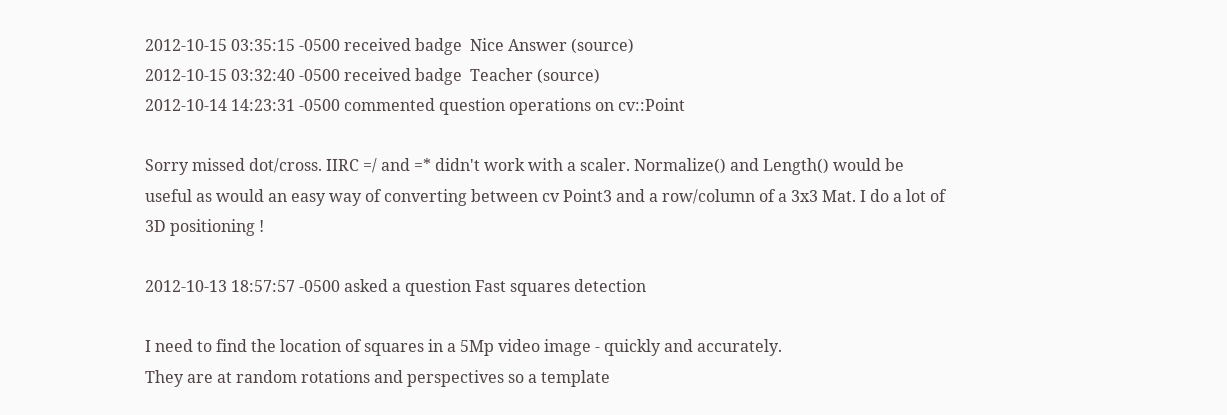2012-10-15 03:35:15 -0500 received badge  Nice Answer (source)
2012-10-15 03:32:40 -0500 received badge  Teacher (source)
2012-10-14 14:23:31 -0500 commented question operations on cv::Point

Sorry missed dot/cross. IIRC =/ and =* didn't work with a scaler. Normalize() and Length() would be useful as would an easy way of converting between cv Point3 and a row/column of a 3x3 Mat. I do a lot of 3D positioning !

2012-10-13 18:57:57 -0500 asked a question Fast squares detection

I need to find the location of squares in a 5Mp video image - quickly and accurately.
They are at random rotations and perspectives so a template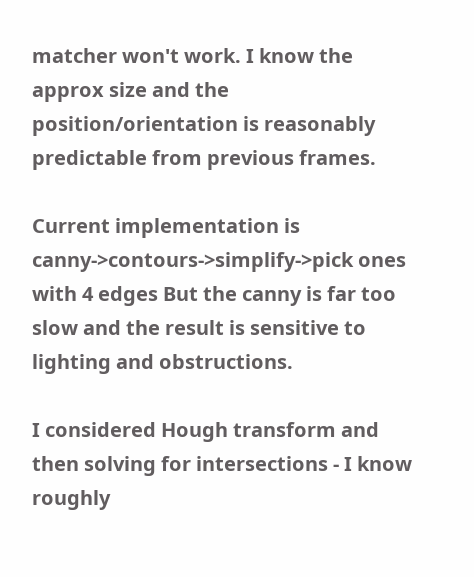matcher won't work. I know the approx size and the position/orientation is reasonably predictable from previous frames.

Current implementation is canny->contours->simplify->pick ones with 4 edges But the canny is far too slow and the result is sensitive to lighting and obstructions.

I considered Hough transform and then solving for intersections - I know roughly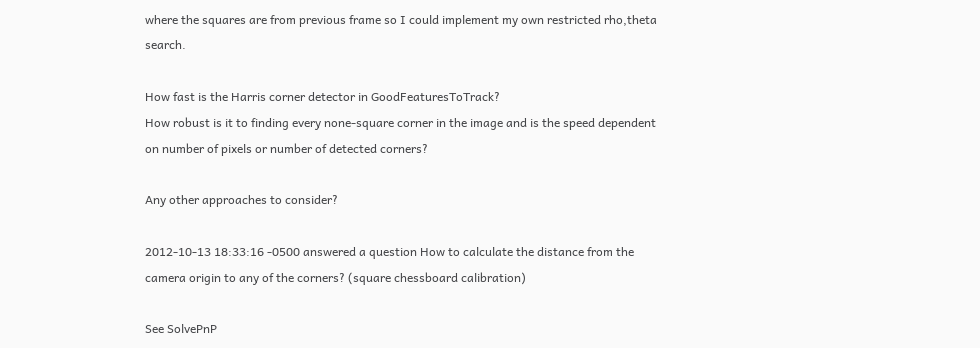where the squares are from previous frame so I could implement my own restricted rho,theta search.

How fast is the Harris corner detector in GoodFeaturesToTrack?
How robust is it to finding every none-square corner in the image and is the speed dependent on number of pixels or number of detected corners?

Any other approaches to consider?

2012-10-13 18:33:16 -0500 answered a question How to calculate the distance from the camera origin to any of the corners? (square chessboard calibration)

See SolvePnP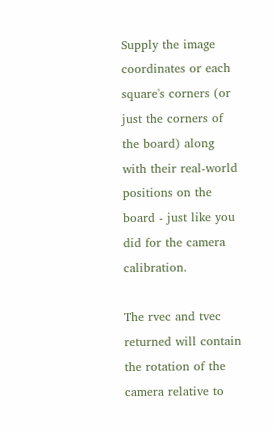Supply the image coordinates or each square's corners (or just the corners of the board) along with their real-world positions on the board - just like you did for the camera calibration.

The rvec and tvec returned will contain the rotation of the camera relative to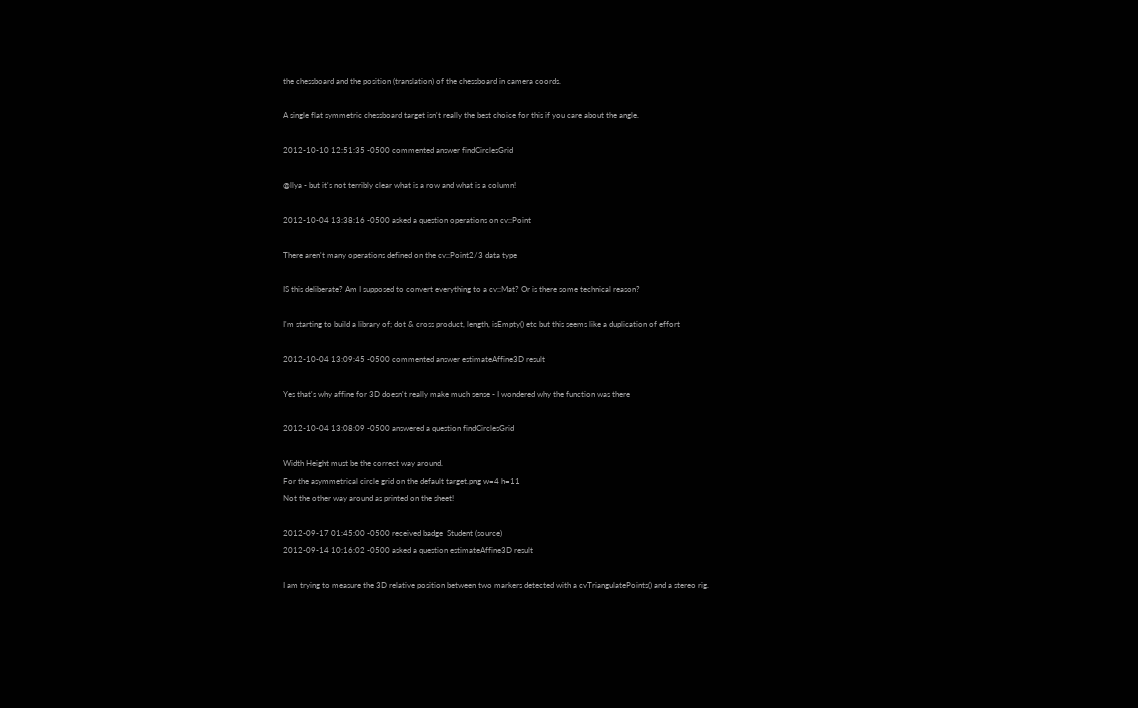the chessboard and the position (translation) of the chessboard in camera coords.

A single flat symmetric chessboard target isn't really the best choice for this if you care about the angle.

2012-10-10 12:51:35 -0500 commented answer findCirclesGrid

@llya - but it's not terribly clear what is a row and what is a column!

2012-10-04 13:38:16 -0500 asked a question operations on cv::Point

There aren't many operations defined on the cv::Point2/3 data type

IS this deliberate? Am I supposed to convert everything to a cv::Mat? Or is there some technical reason?

I'm starting to build a library of; dot & cross product, length, isEmpty() etc but this seems like a duplication of effort

2012-10-04 13:09:45 -0500 commented answer estimateAffine3D result

Yes that's why affine for 3D doesn't really make much sense - I wondered why the function was there

2012-10-04 13:08:09 -0500 answered a question findCirclesGrid

Width Height must be the correct way around.
For the asymmetrical circle grid on the default target.png w=4 h=11
Not the other way around as printed on the sheet!

2012-09-17 01:45:00 -0500 received badge  Student (source)
2012-09-14 10:16:02 -0500 asked a question estimateAffine3D result

I am trying to measure the 3D relative position between two markers detected with a cvTriangulatePoints() and a stereo rig.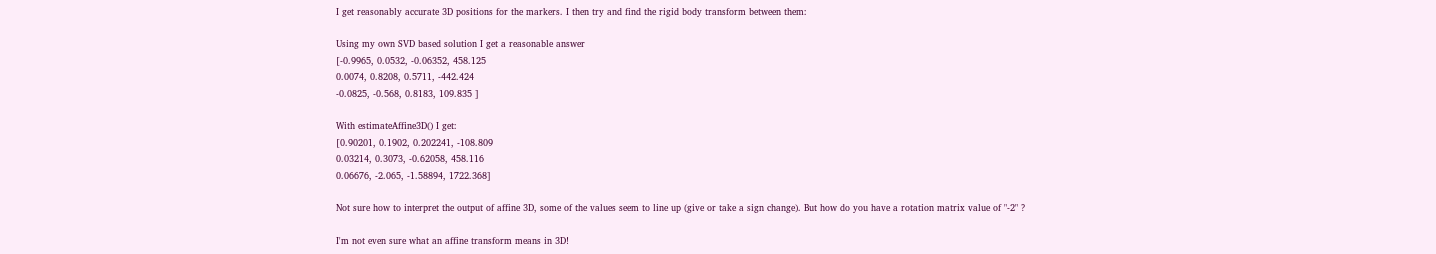I get reasonably accurate 3D positions for the markers. I then try and find the rigid body transform between them:

Using my own SVD based solution I get a reasonable answer
[-0.9965, 0.0532, -0.06352, 458.125
0.0074, 0.8208, 0.5711, -442.424
-0.0825, -0.568, 0.8183, 109.835 ]

With estimateAffine3D() I get:
[0.90201, 0.1902, 0.202241, -108.809
0.03214, 0.3073, -0.62058, 458.116
0.06676, -2.065, -1.58894, 1722.368]

Not sure how to interpret the output of affine 3D, some of the values seem to line up (give or take a sign change). But how do you have a rotation matrix value of "-2" ?

I'm not even sure what an affine transform means in 3D!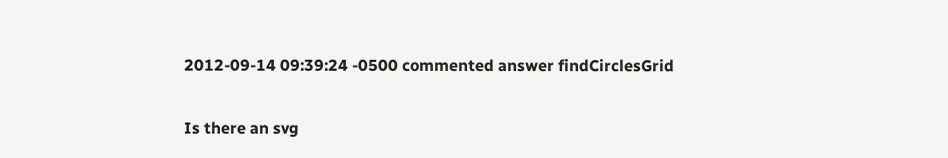2012-09-14 09:39:24 -0500 commented answer findCirclesGrid

Is there an svg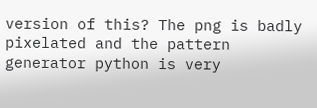version of this? The png is badly pixelated and the pattern generator python is very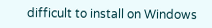difficult to install on Windows